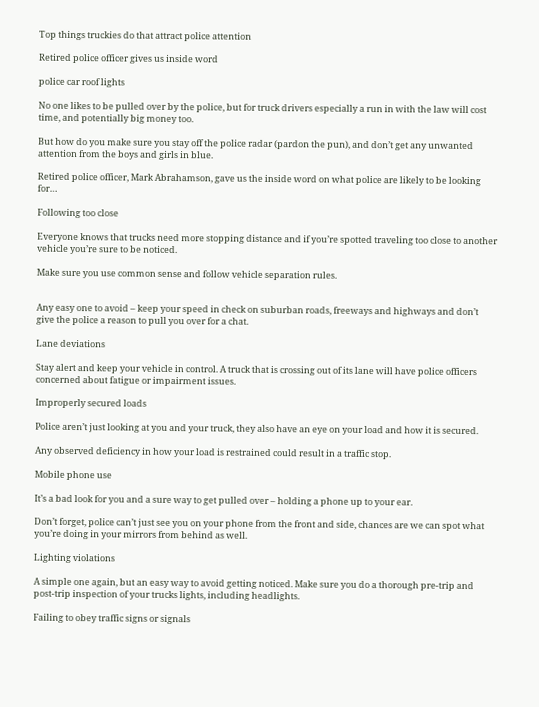Top things truckies do that attract police attention

Retired police officer gives us inside word

police car roof lights

No one likes to be pulled over by the police, but for truck drivers especially a run in with the law will cost time, and potentially big money too.

But how do you make sure you stay off the police radar (pardon the pun), and don’t get any unwanted attention from the boys and girls in blue.

Retired police officer, Mark Abrahamson, gave us the inside word on what police are likely to be looking for…

Following too close

Everyone knows that trucks need more stopping distance and if you’re spotted traveling too close to another vehicle you’re sure to be noticed.

Make sure you use common sense and follow vehicle separation rules.


Any easy one to avoid – keep your speed in check on suburban roads, freeways and highways and don’t give the police a reason to pull you over for a chat.

Lane deviations

Stay alert and keep your vehicle in control. A truck that is crossing out of its lane will have police officers concerned about fatigue or impairment issues.

Improperly secured loads

Police aren’t just looking at you and your truck, they also have an eye on your load and how it is secured.

Any observed deficiency in how your load is restrained could result in a traffic stop.

Mobile phone use

It’s a bad look for you and a sure way to get pulled over – holding a phone up to your ear.

Don’t forget, police can’t just see you on your phone from the front and side, chances are we can spot what you’re doing in your mirrors from behind as well.

Lighting violations

A simple one again, but an easy way to avoid getting noticed. Make sure you do a thorough pre-trip and post-trip inspection of your trucks lights, including headlights.

Failing to obey traffic signs or signals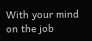With your mind on the job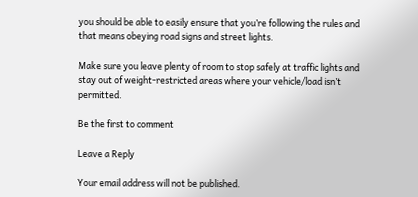you should be able to easily ensure that you’re following the rules and that means obeying road signs and street lights.

Make sure you leave plenty of room to stop safely at traffic lights and stay out of weight-restricted areas where your vehicle/load isn’t permitted.

Be the first to comment

Leave a Reply

Your email address will not be published.